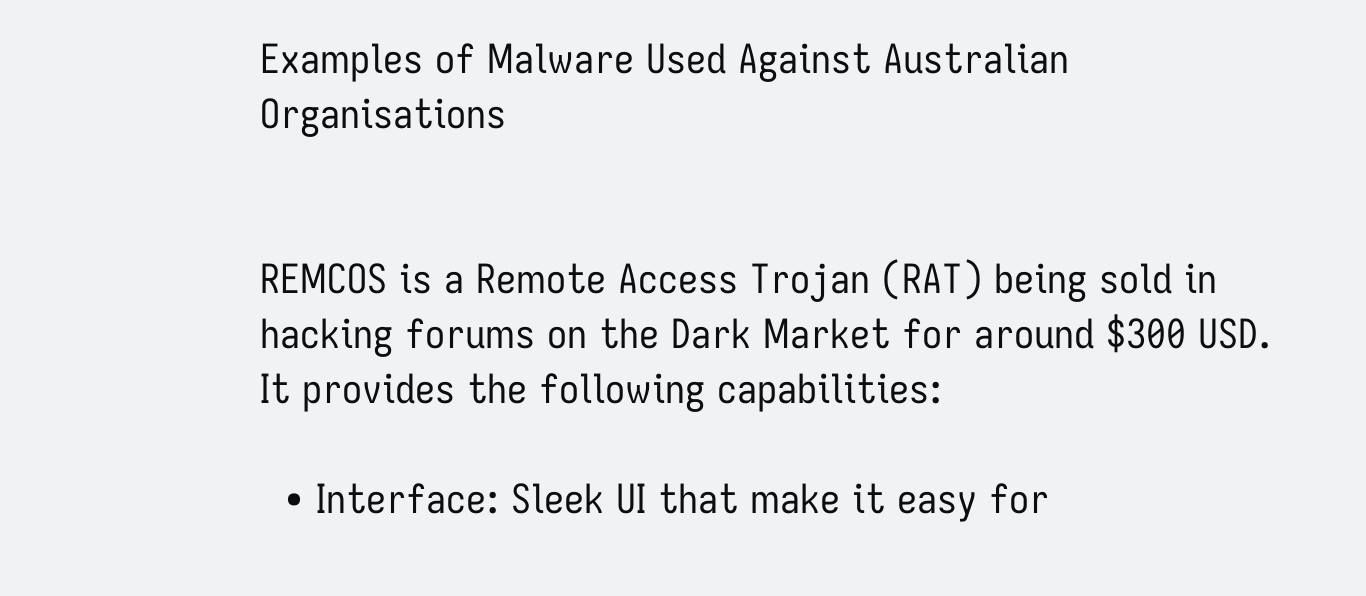Examples of Malware Used Against Australian Organisations


REMCOS is a Remote Access Trojan (RAT) being sold in hacking forums on the Dark Market for around $300 USD. It provides the following capabilities:

  • Interface: Sleek UI that make it easy for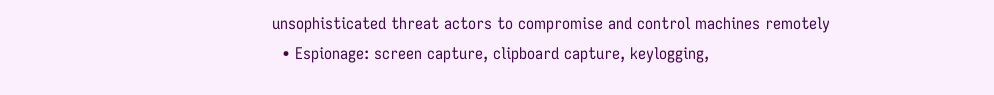unsophisticated threat actors to compromise and control machines remotely
  • Espionage: screen capture, clipboard capture, keylogging,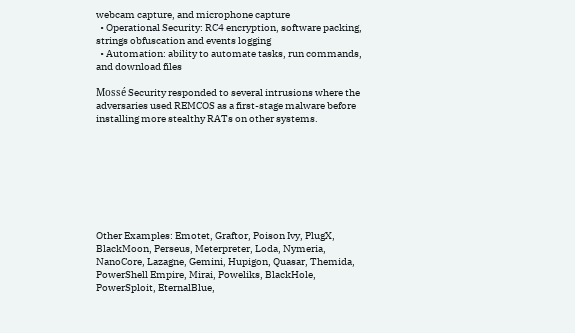webcam capture, and microphone capture
  • Operational Security: RC4 encryption, software packing, strings obfuscation and events logging
  • Automation: ability to automate tasks, run commands, and download files

Mossé Security responded to several intrusions where the adversaries used REMCOS as a first-stage malware before installing more stealthy RATs on other systems.








Other Examples: Emotet, Graftor, Poison Ivy, PlugX, BlackMoon, Perseus, Meterpreter, Loda, Nymeria, NanoCore, Lazagne, Gemini, Hupigon, Quasar, Themida, PowerShell Empire, Mirai, Poweliks, BlackHole, PowerSploit, EternalBlue,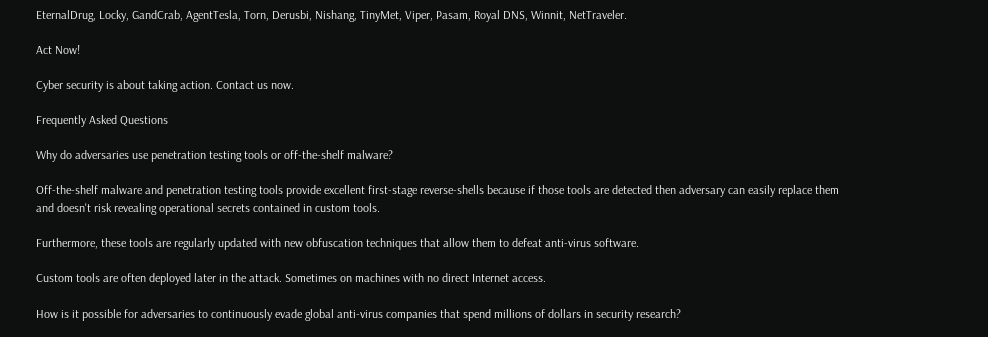EternalDrug, Locky, GandCrab, AgentTesla, Torn, Derusbi, Nishang, TinyMet, Viper, Pasam, Royal DNS, Winnit, NetTraveler.

Act Now!

Cyber security is about taking action. Contact us now.

Frequently Asked Questions

Why do adversaries use penetration testing tools or off-the-shelf malware?

Off-the-shelf malware and penetration testing tools provide excellent first-stage reverse-shells because if those tools are detected then adversary can easily replace them and doesn't risk revealing operational secrets contained in custom tools.

Furthermore, these tools are regularly updated with new obfuscation techniques that allow them to defeat anti-virus software.

Custom tools are often deployed later in the attack. Sometimes on machines with no direct Internet access.

How is it possible for adversaries to continuously evade global anti-virus companies that spend millions of dollars in security research?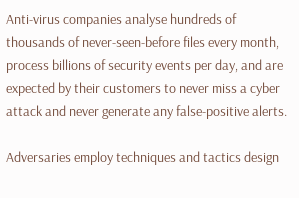Anti-virus companies analyse hundreds of thousands of never-seen-before files every month, process billions of security events per day, and are expected by their customers to never miss a cyber attack and never generate any false-positive alerts.

Adversaries employ techniques and tactics design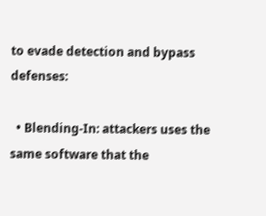to evade detection and bypass defenses:

  • Blending-In: attackers uses the same software that the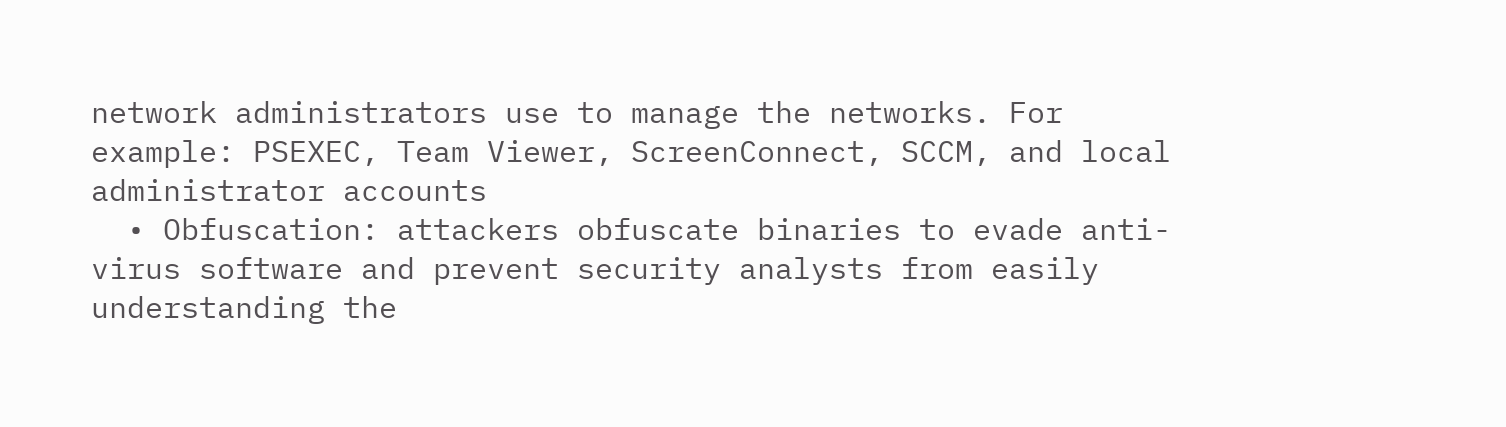network administrators use to manage the networks. For example: PSEXEC, Team Viewer, ScreenConnect, SCCM, and local administrator accounts
  • Obfuscation: attackers obfuscate binaries to evade anti-virus software and prevent security analysts from easily understanding the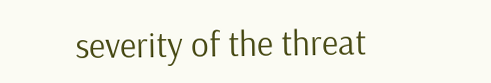severity of the threat